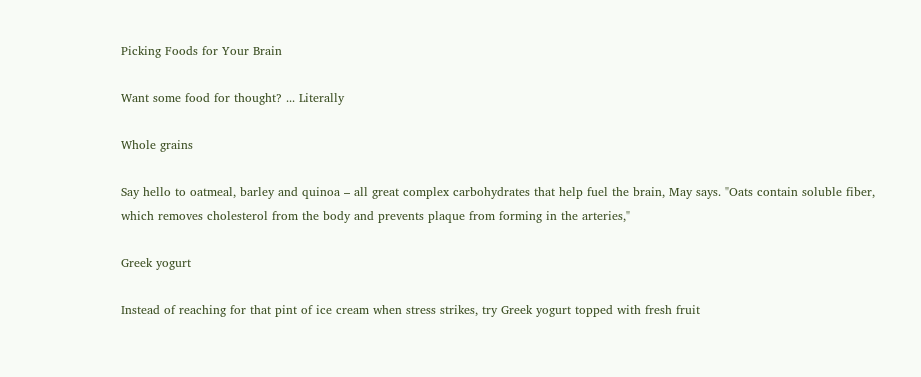Picking Foods for Your Brain

Want some food for thought? ... Literally

Whole grains

Say hello to oatmeal, barley and quinoa – all great complex carbohydrates that help fuel the brain, May says. "Oats contain soluble fiber, which removes cholesterol from the body and prevents plaque from forming in the arteries,"

Greek yogurt

Instead of reaching for that pint of ice cream when stress strikes, try Greek yogurt topped with fresh fruit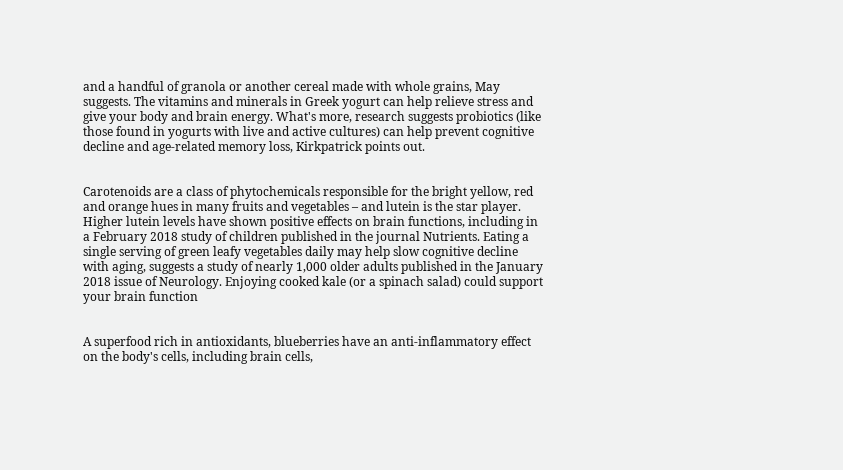and a handful of granola or another cereal made with whole grains, May suggests. The vitamins and minerals in Greek yogurt can help relieve stress and give your body and brain energy. What's more, research suggests probiotics (like those found in yogurts with live and active cultures) can help prevent cognitive decline and age-related memory loss, Kirkpatrick points out.


Carotenoids are a class of phytochemicals responsible for the bright yellow, red and orange hues in many fruits and vegetables – and lutein is the star player. Higher lutein levels have shown positive effects on brain functions, including in a February 2018 study of children published in the journal Nutrients. Eating a single serving of green leafy vegetables daily may help slow cognitive decline with aging, suggests a study of nearly 1,000 older adults published in the January 2018 issue of Neurology. Enjoying cooked kale (or a spinach salad) could support your brain function


A superfood rich in antioxidants, blueberries have an anti-inflammatory effect on the body's cells, including brain cells,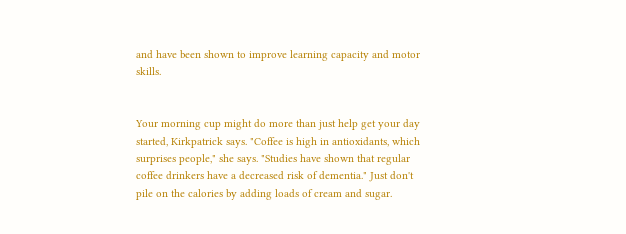and have been shown to improve learning capacity and motor skills.


Your morning cup might do more than just help get your day started, Kirkpatrick says. "Coffee is high in antioxidants, which surprises people," she says. "Studies have shown that regular coffee drinkers have a decreased risk of dementia." Just don't pile on the calories by adding loads of cream and sugar.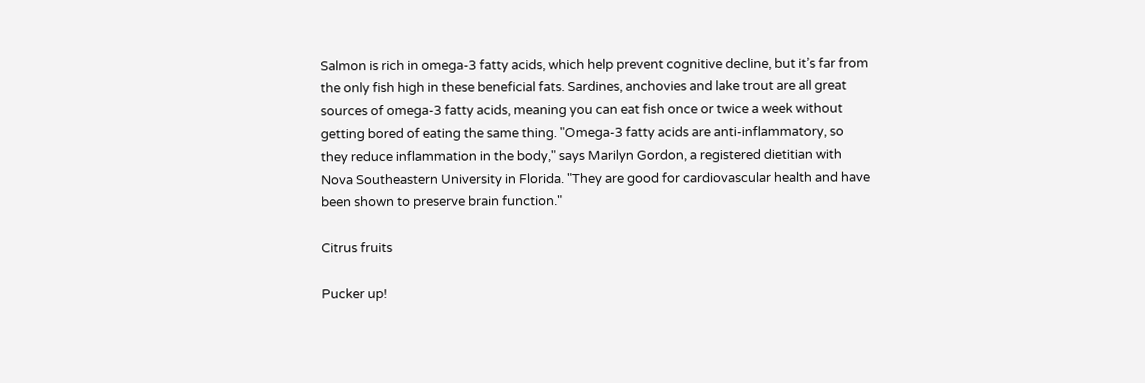Salmon is rich in omega-3 fatty acids, which help prevent cognitive decline, but it’s far from the only fish high in these beneficial fats. Sardines, anchovies and lake trout are all great sources of omega-3 fatty acids, meaning you can eat fish once or twice a week without getting bored of eating the same thing. "Omega-3 fatty acids are anti-inflammatory, so they reduce inflammation in the body," says Marilyn Gordon, a registered dietitian with Nova Southeastern University in Florida. "They are good for cardiovascular health and have been shown to preserve brain function."

Citrus fruits

Pucker up!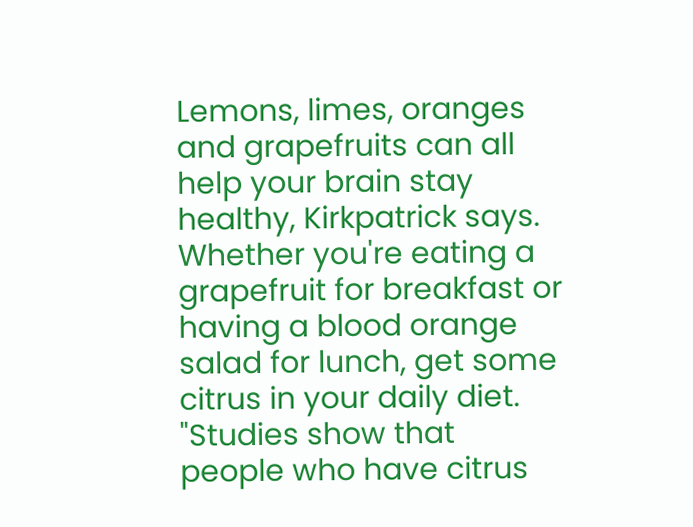Lemons, limes, oranges and grapefruits can all help your brain stay healthy, Kirkpatrick says. Whether you're eating a grapefruit for breakfast or having a blood orange salad for lunch, get some citrus in your daily diet. "Studies show that people who have citrus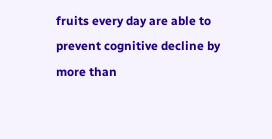fruits every day are able to prevent cognitive decline by more than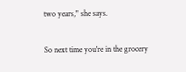two years," she says.

So next time you're in the grocery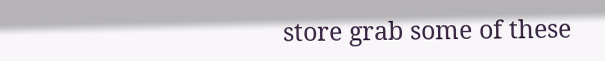store grab some of these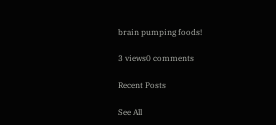brain pumping foods!

3 views0 comments

Recent Posts

See All